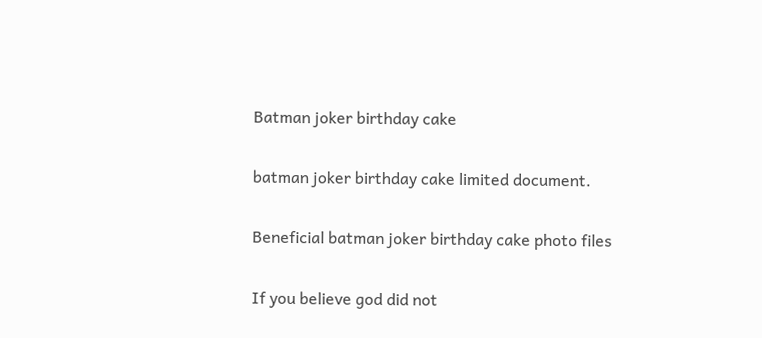Batman joker birthday cake

batman joker birthday cake limited document.

Beneficial batman joker birthday cake photo files

If you believe god did not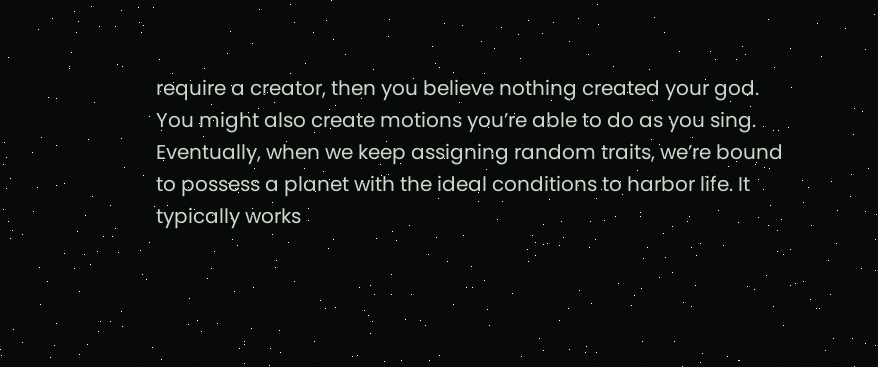require a creator, then you believe nothing created your god. You might also create motions you’re able to do as you sing. Eventually, when we keep assigning random traits, we’re bound to possess a planet with the ideal conditions to harbor life. It typically works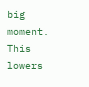big moment. This lowers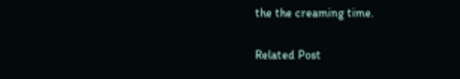the the creaming time.

Related Post